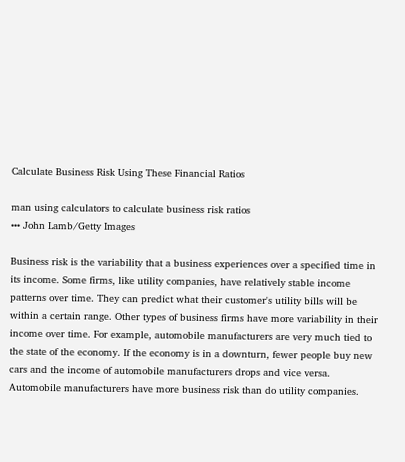Calculate Business Risk Using These Financial Ratios

man using calculators to calculate business risk ratios
••• John Lamb/Getty Images

Business risk is the variability that a business experiences over a specified time in its income. Some firms, like utility companies, have relatively stable income patterns over time. They can predict what their customer's utility bills will be within a certain range. Other types of business firms have more variability in their income over time. For example, automobile manufacturers are very much tied to the state of the economy. If the economy is in a downturn, fewer people buy new cars and the income of automobile manufacturers drops and vice versa. Automobile manufacturers have more business risk than do utility companies.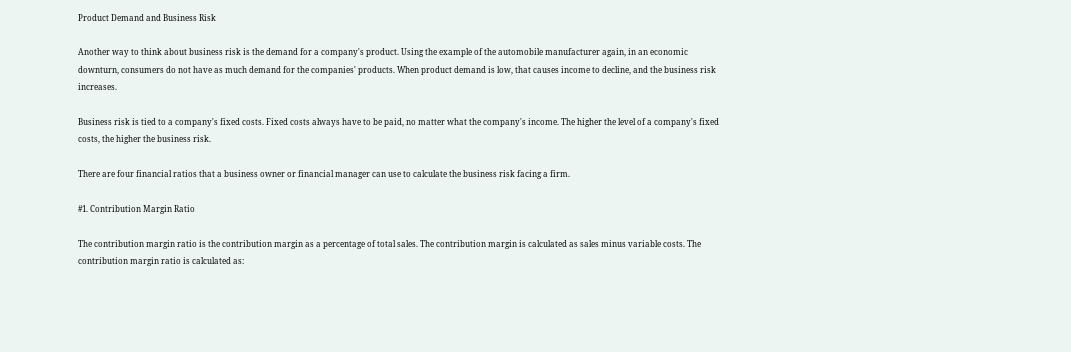Product Demand and Business Risk

Another way to think about business risk is the demand for a company's product. Using the example of the automobile manufacturer again, in an economic downturn, consumers do not have as much demand for the companies' products. When product demand is low, that causes income to decline, and the business risk increases.

Business risk is tied to a company's fixed costs. Fixed costs always have to be paid, no matter what the company's income. The higher the level of a company's fixed costs, the higher the business risk.

There are four financial ratios that a business owner or financial manager can use to calculate the business risk facing a firm.

#1. Contribution Margin Ratio

The contribution margin ratio is the contribution margin as a percentage of total sales. The contribution margin is calculated as sales minus variable costs. The contribution margin ratio is calculated as: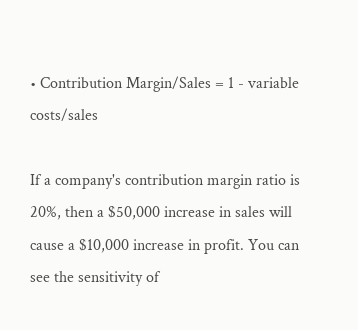• Contribution Margin/Sales = 1 - variable costs/sales

If a company's contribution margin ratio is 20%, then a $50,000 increase in sales will cause a $10,000 increase in profit. You can see the sensitivity of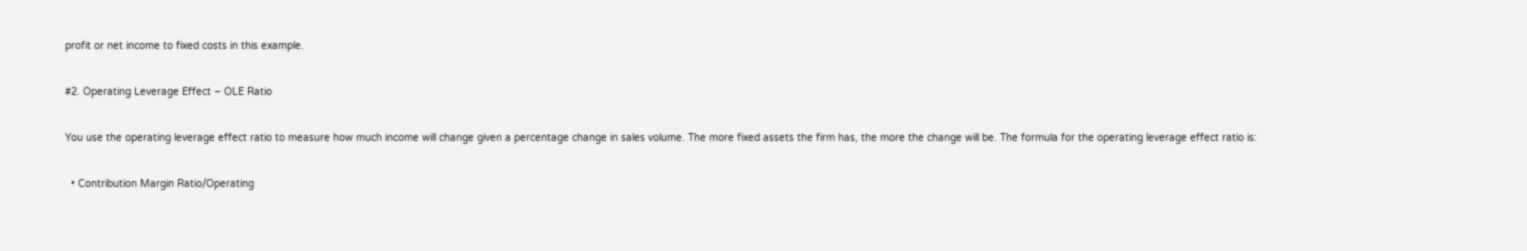profit or net income to fixed costs in this example.

#2. Operating Leverage Effect – OLE Ratio

You use the operating leverage effect ratio to measure how much income will change given a percentage change in sales volume. The more fixed assets the firm has, the more the change will be. The formula for the operating leverage effect ratio is:

  • Contribution Margin Ratio/Operating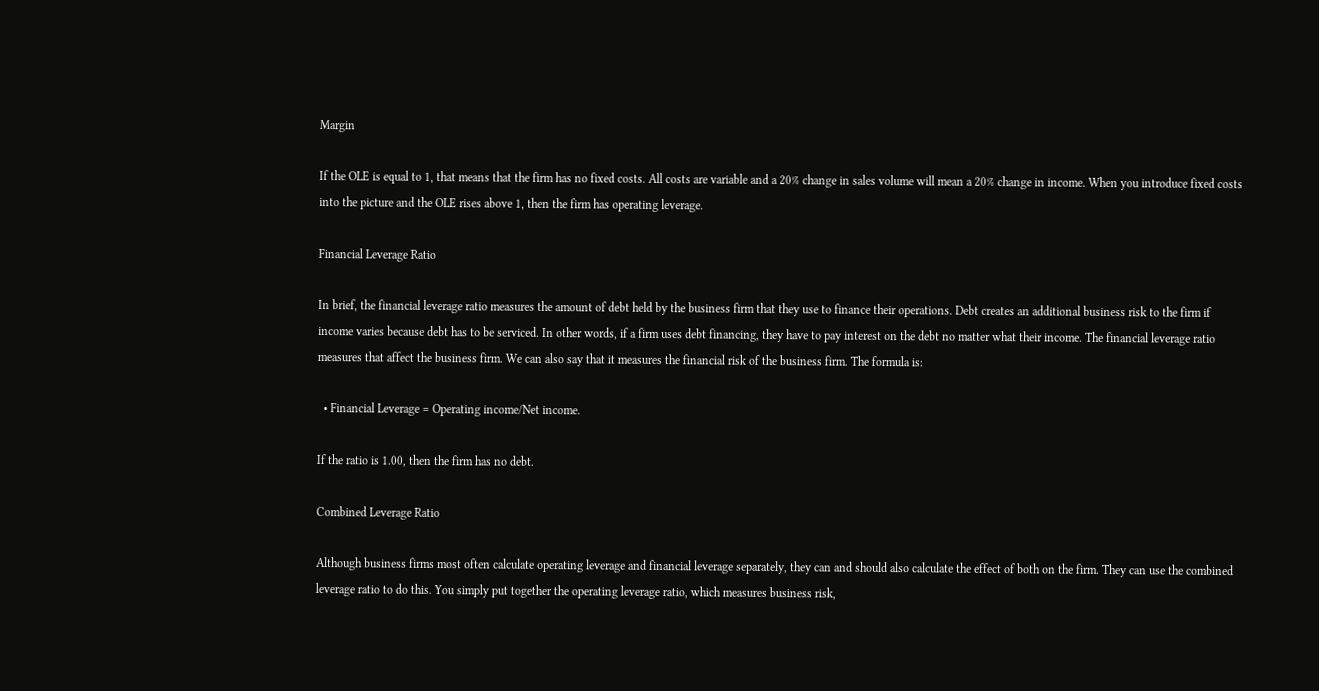Margin

If the OLE is equal to 1, that means that the firm has no fixed costs. All costs are variable and a 20% change in sales volume will mean a 20% change in income. When you introduce fixed costs into the picture and the OLE rises above 1, then the firm has operating leverage.

Financial Leverage Ratio

In brief, the financial leverage ratio measures the amount of debt held by the business firm that they use to finance their operations. Debt creates an additional business risk to the firm if income varies because debt has to be serviced. In other words, if a firm uses debt financing, they have to pay interest on the debt no matter what their income. The financial leverage ratio measures that affect the business firm. We can also say that it measures the financial risk of the business firm. The formula is:

  • Financial Leverage = Operating income/Net income.

If the ratio is 1.00, then the firm has no debt.

Combined Leverage Ratio

Although business firms most often calculate operating leverage and financial leverage separately, they can and should also calculate the effect of both on the firm. They can use the combined leverage ratio to do this. You simply put together the operating leverage ratio, which measures business risk,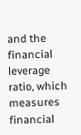and the financial leverage ratio, which measures financial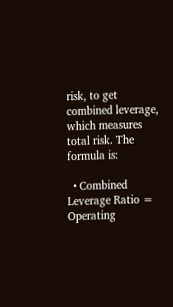risk, to get combined leverage, which measures total risk. The formula is:

  • Combined Leverage Ratio = Operating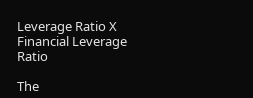Leverage Ratio X Financial Leverage Ratio

The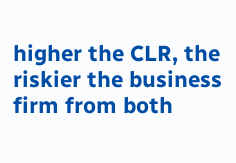higher the CLR, the riskier the business firm from both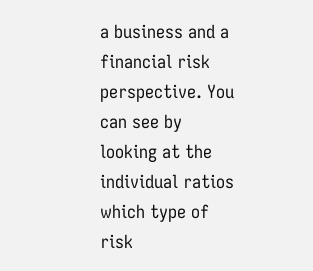a business and a financial risk perspective. You can see by looking at the individual ratios which type of risk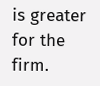is greater for the firm.